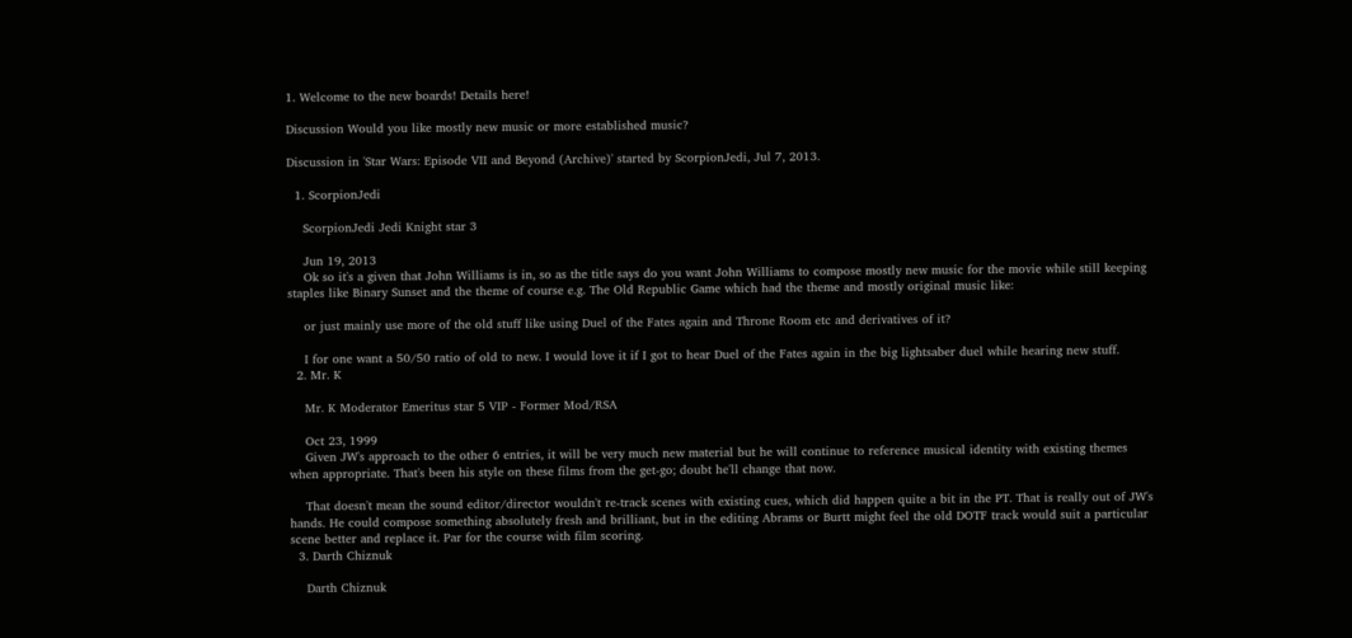1. Welcome to the new boards! Details here!

Discussion Would you like mostly new music or more established music?

Discussion in 'Star Wars: Episode VII and Beyond (Archive)' started by ScorpionJedi, Jul 7, 2013.

  1. ScorpionJedi

    ScorpionJedi Jedi Knight star 3

    Jun 19, 2013
    Ok so it's a given that John Williams is in, so as the title says do you want John Williams to compose mostly new music for the movie while still keeping staples like Binary Sunset and the theme of course e.g. The Old Republic Game which had the theme and mostly original music like:

    or just mainly use more of the old stuff like using Duel of the Fates again and Throne Room etc and derivatives of it?

    I for one want a 50/50 ratio of old to new. I would love it if I got to hear Duel of the Fates again in the big lightsaber duel while hearing new stuff.
  2. Mr. K

    Mr. K Moderator Emeritus star 5 VIP - Former Mod/RSA

    Oct 23, 1999
    Given JW's approach to the other 6 entries, it will be very much new material but he will continue to reference musical identity with existing themes when appropriate. That's been his style on these films from the get-go; doubt he'll change that now.

    That doesn't mean the sound editor/director wouldn't re-track scenes with existing cues, which did happen quite a bit in the PT. That is really out of JW's hands. He could compose something absolutely fresh and brilliant, but in the editing Abrams or Burtt might feel the old DOTF track would suit a particular scene better and replace it. Par for the course with film scoring.
  3. Darth Chiznuk

    Darth Chiznuk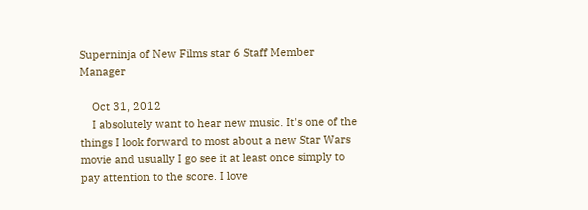Superninja of New Films star 6 Staff Member Manager

    Oct 31, 2012
    I absolutely want to hear new music. It's one of the things I look forward to most about a new Star Wars movie and usually I go see it at least once simply to pay attention to the score. I love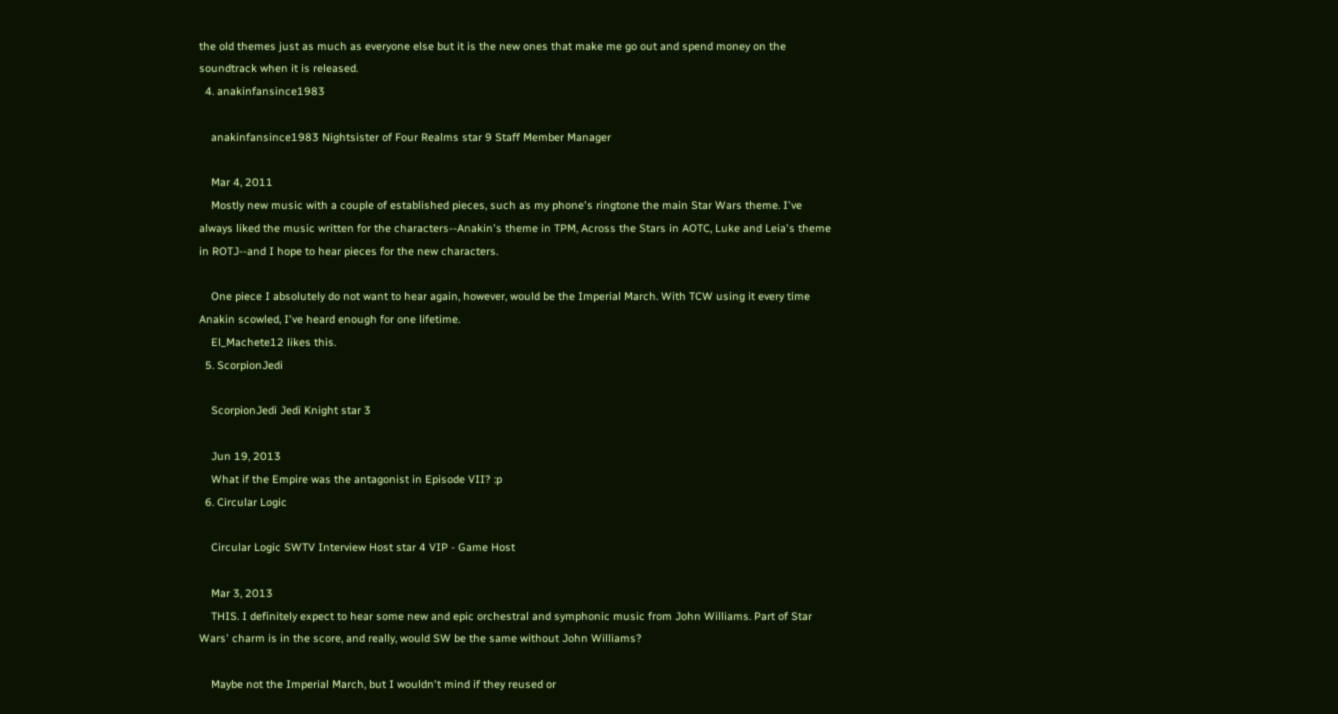the old themes just as much as everyone else but it is the new ones that make me go out and spend money on the soundtrack when it is released.
  4. anakinfansince1983

    anakinfansince1983 Nightsister of Four Realms star 9 Staff Member Manager

    Mar 4, 2011
    Mostly new music with a couple of established pieces, such as my phone's ringtone the main Star Wars theme. I've always liked the music written for the characters--Anakin's theme in TPM, Across the Stars in AOTC, Luke and Leia's theme in ROTJ--and I hope to hear pieces for the new characters.

    One piece I absolutely do not want to hear again, however, would be the Imperial March. With TCW using it every time Anakin scowled, I've heard enough for one lifetime.
    El_Machete12 likes this.
  5. ScorpionJedi

    ScorpionJedi Jedi Knight star 3

    Jun 19, 2013
    What if the Empire was the antagonist in Episode VII? :p
  6. Circular Logic

    Circular Logic SWTV Interview Host star 4 VIP - Game Host

    Mar 3, 2013
    THIS. I definitely expect to hear some new and epic orchestral and symphonic music from John Williams. Part of Star Wars' charm is in the score, and really, would SW be the same without John Williams?

    Maybe not the Imperial March, but I wouldn't mind if they reused or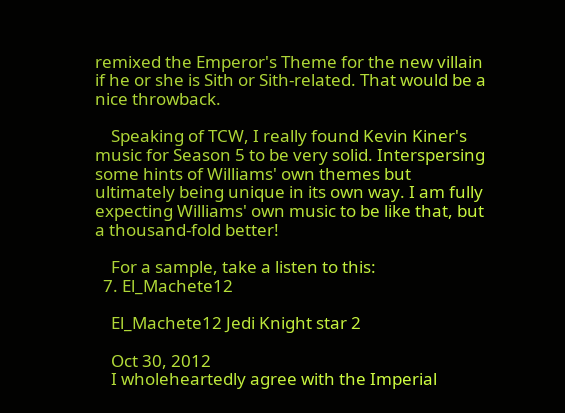remixed the Emperor's Theme for the new villain if he or she is Sith or Sith-related. That would be a nice throwback.

    Speaking of TCW, I really found Kevin Kiner's music for Season 5 to be very solid. Interspersing some hints of Williams' own themes but ultimately being unique in its own way. I am fully expecting Williams' own music to be like that, but a thousand-fold better!

    For a sample, take a listen to this:
  7. El_Machete12

    El_Machete12 Jedi Knight star 2

    Oct 30, 2012
    I wholeheartedly agree with the Imperial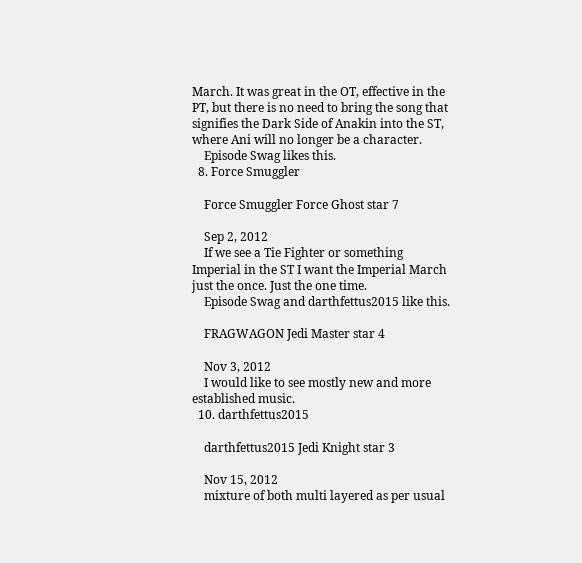March. It was great in the OT, effective in the PT, but there is no need to bring the song that signifies the Dark Side of Anakin into the ST, where Ani will no longer be a character.
    Episode Swag likes this.
  8. Force Smuggler

    Force Smuggler Force Ghost star 7

    Sep 2, 2012
    If we see a Tie Fighter or something Imperial in the ST I want the Imperial March just the once. Just the one time.
    Episode Swag and darthfettus2015 like this.

    FRAGWAGON Jedi Master star 4

    Nov 3, 2012
    I would like to see mostly new and more established music.
  10. darthfettus2015

    darthfettus2015 Jedi Knight star 3

    Nov 15, 2012
    mixture of both multi layered as per usual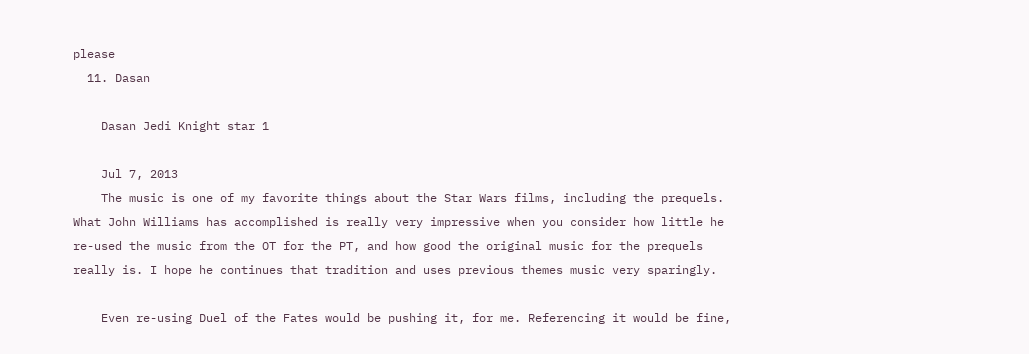please
  11. Dasan

    Dasan Jedi Knight star 1

    Jul 7, 2013
    The music is one of my favorite things about the Star Wars films, including the prequels. What John Williams has accomplished is really very impressive when you consider how little he re-used the music from the OT for the PT, and how good the original music for the prequels really is. I hope he continues that tradition and uses previous themes music very sparingly.

    Even re-using Duel of the Fates would be pushing it, for me. Referencing it would be fine,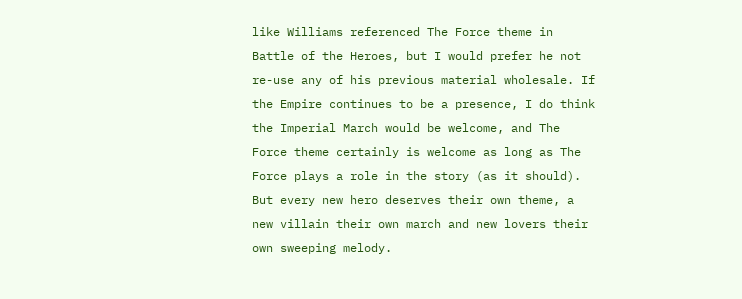like Williams referenced The Force theme in Battle of the Heroes, but I would prefer he not re-use any of his previous material wholesale. If the Empire continues to be a presence, I do think the Imperial March would be welcome, and The Force theme certainly is welcome as long as The Force plays a role in the story (as it should). But every new hero deserves their own theme, a new villain their own march and new lovers their own sweeping melody.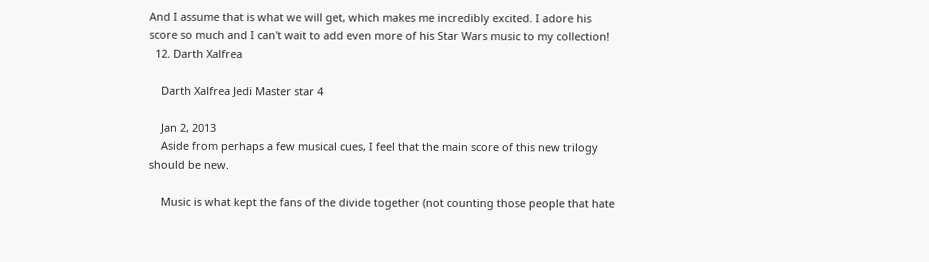And I assume that is what we will get, which makes me incredibly excited. I adore his score so much and I can't wait to add even more of his Star Wars music to my collection!
  12. Darth Xalfrea

    Darth Xalfrea Jedi Master star 4

    Jan 2, 2013
    Aside from perhaps a few musical cues, I feel that the main score of this new trilogy should be new.

    Music is what kept the fans of the divide together (not counting those people that hate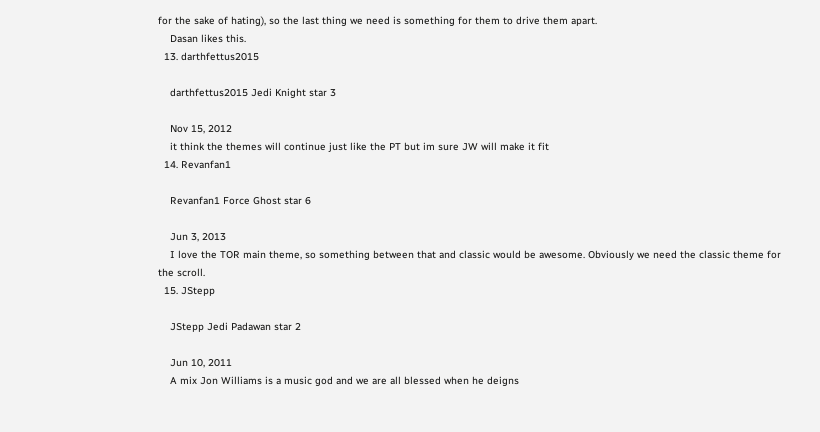for the sake of hating), so the last thing we need is something for them to drive them apart.
    Dasan likes this.
  13. darthfettus2015

    darthfettus2015 Jedi Knight star 3

    Nov 15, 2012
    it think the themes will continue just like the PT but im sure JW will make it fit
  14. Revanfan1

    Revanfan1 Force Ghost star 6

    Jun 3, 2013
    I love the TOR main theme, so something between that and classic would be awesome. Obviously we need the classic theme for the scroll.
  15. JStepp

    JStepp Jedi Padawan star 2

    Jun 10, 2011
    A mix Jon Williams is a music god and we are all blessed when he deigns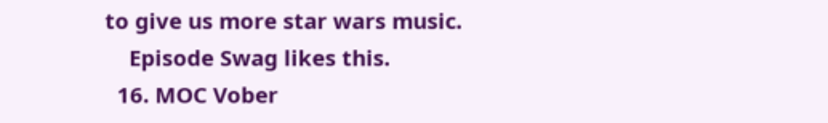to give us more star wars music.
    Episode Swag likes this.
  16. MOC Vober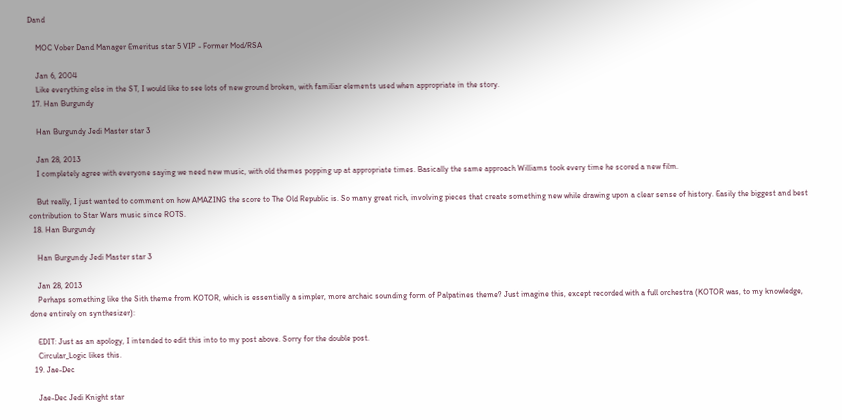Dand

    MOC Vober Dand Manager Emeritus star 5 VIP - Former Mod/RSA

    Jan 6, 2004
    Like everything else in the ST, I would like to see lots of new ground broken, with familiar elements used when appropriate in the story.
  17. Han Burgundy

    Han Burgundy Jedi Master star 3

    Jan 28, 2013
    I completely agree with everyone saying we need new music, with old themes popping up at appropriate times. Basically the same approach Williams took every time he scored a new film.

    But really, I just wanted to comment on how AMAZING the score to The Old Republic is. So many great rich, involving pieces that create something new while drawing upon a clear sense of history. Easily the biggest and best contribution to Star Wars music since ROTS.
  18. Han Burgundy

    Han Burgundy Jedi Master star 3

    Jan 28, 2013
    Perhaps something like the Sith theme from KOTOR, which is essentially a simpler, more archaic sounding form of Palpatines theme? Just imagine this, except recorded with a full orchestra (KOTOR was, to my knowledge, done entirely on synthesizer):

    EDIT: Just as an apology, I intended to edit this into to my post above. Sorry for the double post.
    Circular_Logic likes this.
  19. Jae-Dec

    Jae-Dec Jedi Knight star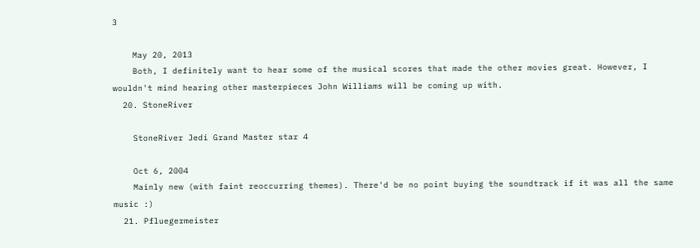3

    May 20, 2013
    Both, I definitely want to hear some of the musical scores that made the other movies great. However, I wouldn't mind hearing other masterpieces John Williams will be coming up with.
  20. StoneRiver

    StoneRiver Jedi Grand Master star 4

    Oct 6, 2004
    Mainly new (with faint reoccurring themes). There'd be no point buying the soundtrack if it was all the same music :)
  21. Pfluegermeister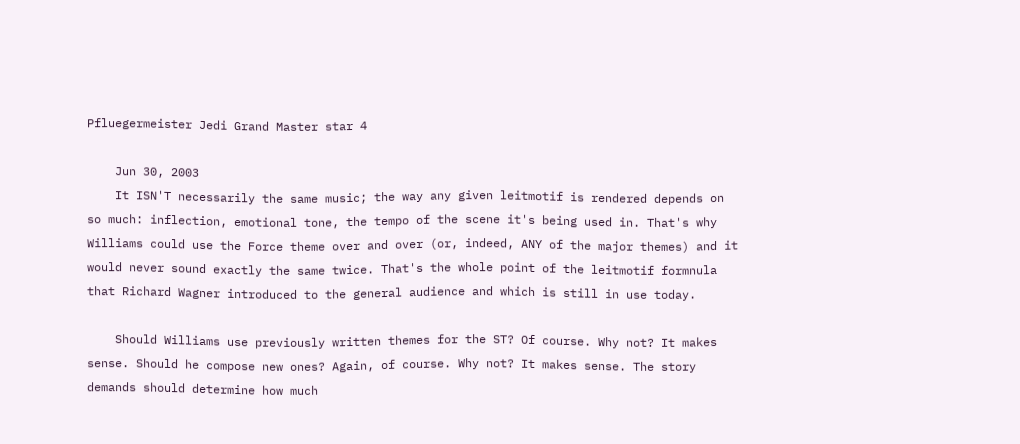Pfluegermeister Jedi Grand Master star 4

    Jun 30, 2003
    It ISN'T necessarily the same music; the way any given leitmotif is rendered depends on so much: inflection, emotional tone, the tempo of the scene it's being used in. That's why Williams could use the Force theme over and over (or, indeed, ANY of the major themes) and it would never sound exactly the same twice. That's the whole point of the leitmotif formnula that Richard Wagner introduced to the general audience and which is still in use today.

    Should Williams use previously written themes for the ST? Of course. Why not? It makes sense. Should he compose new ones? Again, of course. Why not? It makes sense. The story demands should determine how much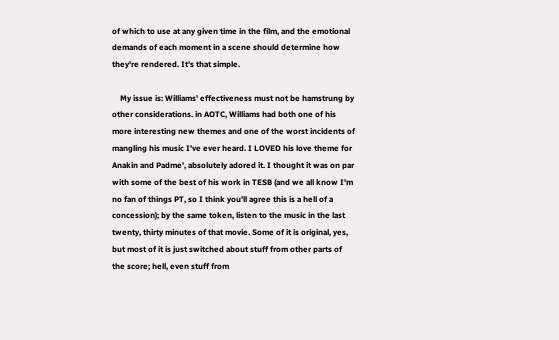of which to use at any given time in the film, and the emotional demands of each moment in a scene should determine how they're rendered. It's that simple.

    My issue is: Williams' effectiveness must not be hamstrung by other considerations. in AOTC, Williams had both one of his more interesting new themes and one of the worst incidents of mangling his music I've ever heard. I LOVED his love theme for Anakin and Padme', absolutely adored it. I thought it was on par with some of the best of his work in TESB (and we all know I'm no fan of things PT, so I think you'll agree this is a hell of a concession); by the same token, listen to the music in the last twenty, thirty minutes of that movie. Some of it is original, yes, but most of it is just switched about stuff from other parts of the score; hell, even stuff from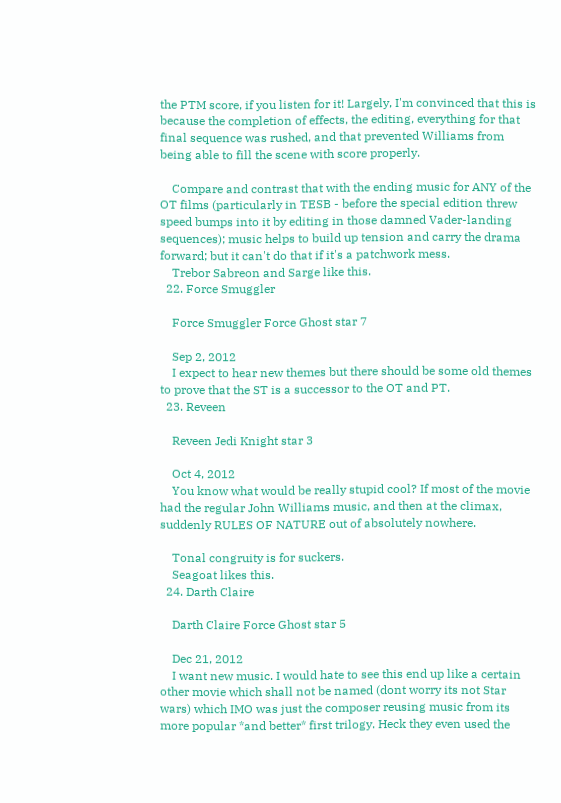the PTM score, if you listen for it! Largely, I'm convinced that this is because the completion of effects, the editing, everything for that final sequence was rushed, and that prevented Williams from being able to fill the scene with score properly.

    Compare and contrast that with the ending music for ANY of the OT films (particularly in TESB - before the special edition threw speed bumps into it by editing in those damned Vader-landing sequences); music helps to build up tension and carry the drama forward; but it can't do that if it's a patchwork mess.
    Trebor Sabreon and Sarge like this.
  22. Force Smuggler

    Force Smuggler Force Ghost star 7

    Sep 2, 2012
    I expect to hear new themes but there should be some old themes to prove that the ST is a successor to the OT and PT.
  23. Reveen

    Reveen Jedi Knight star 3

    Oct 4, 2012
    You know what would be really stupid cool? If most of the movie had the regular John Williams music, and then at the climax, suddenly RULES OF NATURE out of absolutely nowhere.

    Tonal congruity is for suckers.
    Seagoat likes this.
  24. Darth Claire

    Darth Claire Force Ghost star 5

    Dec 21, 2012
    I want new music. I would hate to see this end up like a certain other movie which shall not be named (dont worry its not Star wars) which IMO was just the composer reusing music from its more popular *and better* first trilogy. Heck they even used the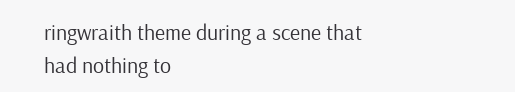ringwraith theme during a scene that had nothing to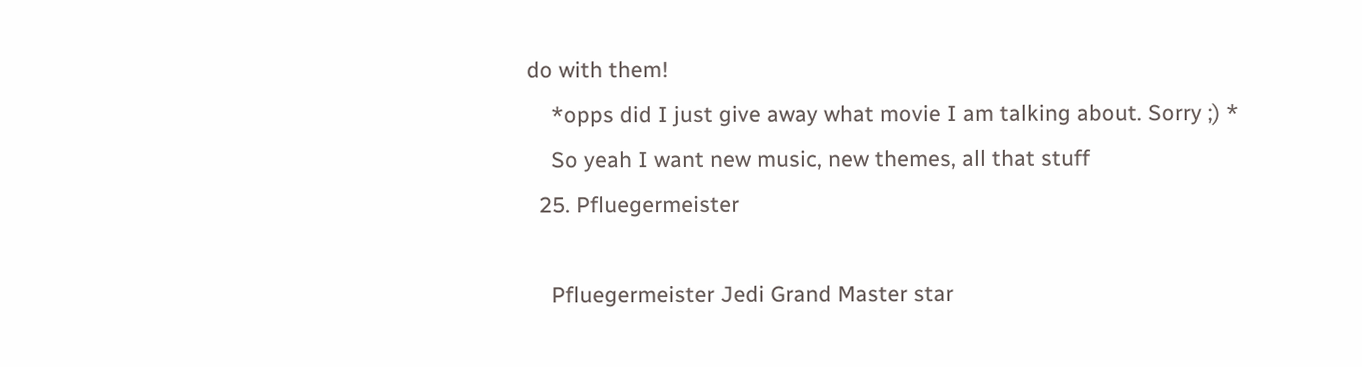do with them!
    *opps did I just give away what movie I am talking about. Sorry ;) *
    So yeah I want new music, new themes, all that stuff
  25. Pfluegermeister

    Pfluegermeister Jedi Grand Master star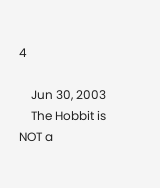4

    Jun 30, 2003
    The Hobbit is NOT a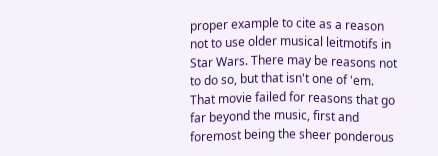proper example to cite as a reason not to use older musical leitmotifs in Star Wars. There may be reasons not to do so, but that isn't one of 'em. That movie failed for reasons that go far beyond the music, first and foremost being the sheer ponderous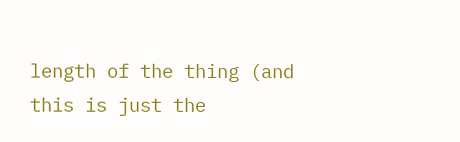length of the thing (and this is just the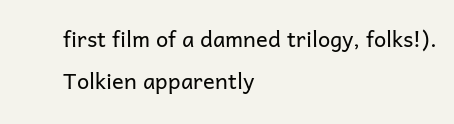first film of a damned trilogy, folks!). Tolkien apparently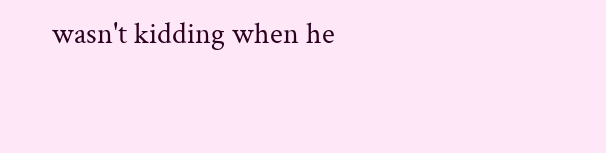wasn't kidding when he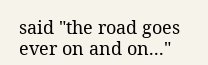said "the road goes ever on and on..."